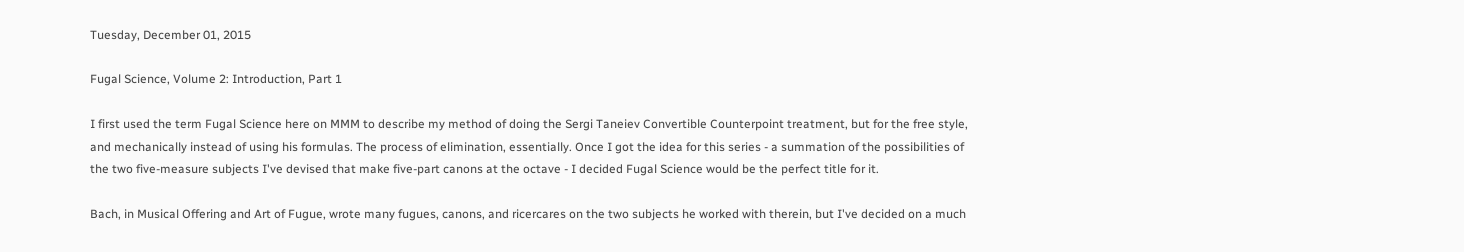Tuesday, December 01, 2015

Fugal Science, Volume 2: Introduction, Part 1

I first used the term Fugal Science here on MMM to describe my method of doing the Sergi Taneiev Convertible Counterpoint treatment, but for the free style, and mechanically instead of using his formulas. The process of elimination, essentially. Once I got the idea for this series - a summation of the possibilities of the two five-measure subjects I've devised that make five-part canons at the octave - I decided Fugal Science would be the perfect title for it.

Bach, in Musical Offering and Art of Fugue, wrote many fugues, canons, and ricercares on the two subjects he worked with therein, but I've decided on a much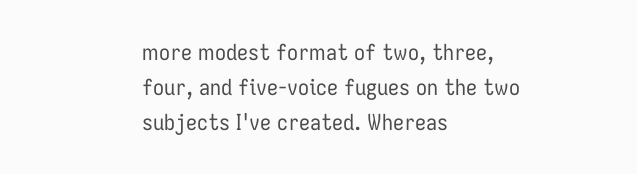more modest format of two, three, four, and five-voice fugues on the two subjects I've created. Whereas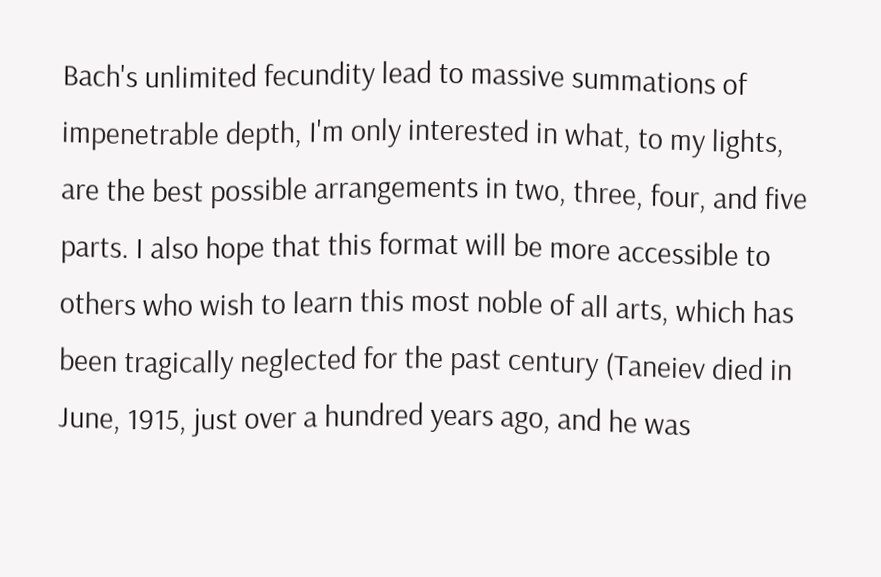Bach's unlimited fecundity lead to massive summations of impenetrable depth, I'm only interested in what, to my lights, are the best possible arrangements in two, three, four, and five parts. I also hope that this format will be more accessible to others who wish to learn this most noble of all arts, which has been tragically neglected for the past century (Taneiev died in June, 1915, just over a hundred years ago, and he was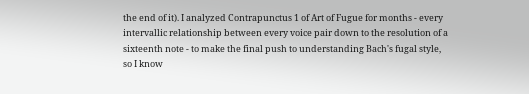the end of it). I analyzed Contrapunctus 1 of Art of Fugue for months - every intervallic relationship between every voice pair down to the resolution of a sixteenth note - to make the final push to understanding Bach's fugal style, so I know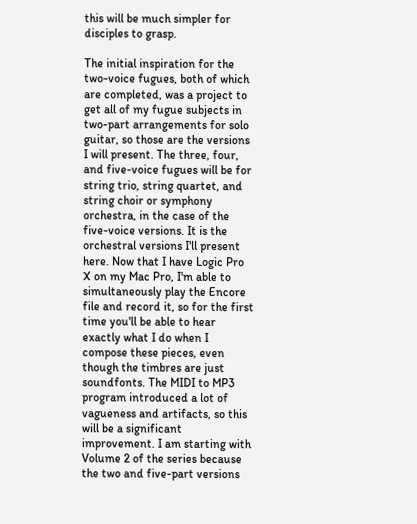this will be much simpler for disciples to grasp.

The initial inspiration for the two-voice fugues, both of which are completed, was a project to get all of my fugue subjects in two-part arrangements for solo guitar, so those are the versions I will present. The three, four, and five-voice fugues will be for string trio, string quartet, and string choir or symphony orchestra, in the case of the five-voice versions. It is the orchestral versions I'll present here. Now that I have Logic Pro X on my Mac Pro, I'm able to simultaneously play the Encore file and record it, so for the first time you'll be able to hear exactly what I do when I compose these pieces, even though the timbres are just soundfonts. The MIDI to MP3 program introduced a lot of vagueness and artifacts, so this will be a significant improvement. I am starting with Volume 2 of the series because the two and five-part versions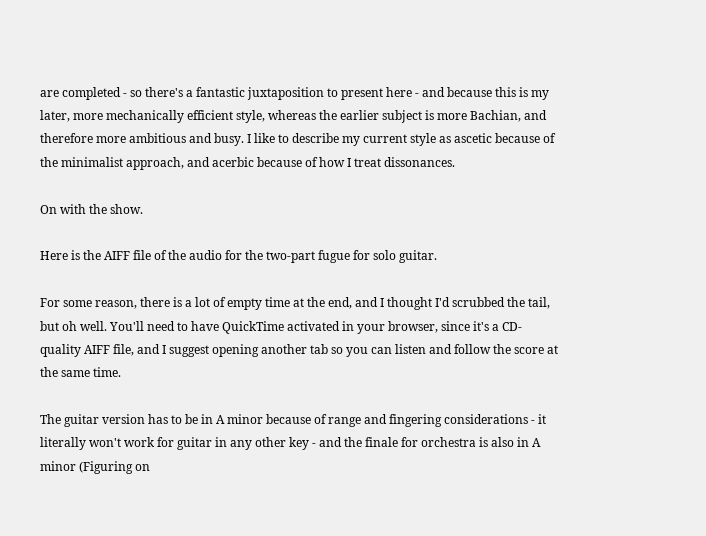are completed - so there's a fantastic juxtaposition to present here - and because this is my later, more mechanically efficient style, whereas the earlier subject is more Bachian, and therefore more ambitious and busy. I like to describe my current style as ascetic because of the minimalist approach, and acerbic because of how I treat dissonances.

On with the show.

Here is the AIFF file of the audio for the two-part fugue for solo guitar.

For some reason, there is a lot of empty time at the end, and I thought I'd scrubbed the tail, but oh well. You'll need to have QuickTime activated in your browser, since it's a CD-quality AIFF file, and I suggest opening another tab so you can listen and follow the score at the same time.

The guitar version has to be in A minor because of range and fingering considerations - it literally won't work for guitar in any other key - and the finale for orchestra is also in A minor (Figuring on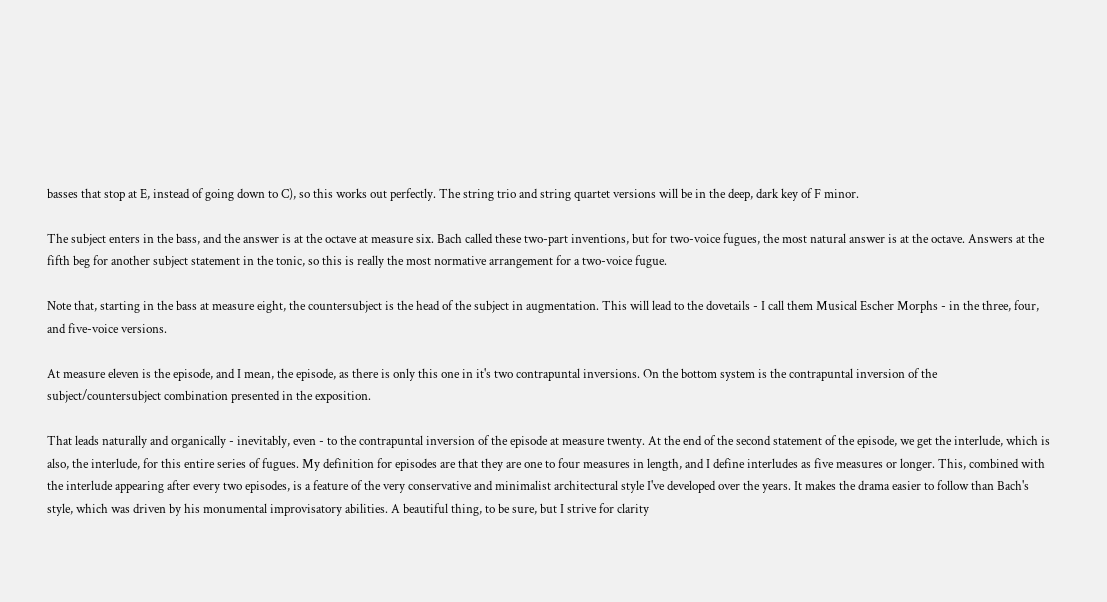basses that stop at E, instead of going down to C), so this works out perfectly. The string trio and string quartet versions will be in the deep, dark key of F minor.

The subject enters in the bass, and the answer is at the octave at measure six. Bach called these two-part inventions, but for two-voice fugues, the most natural answer is at the octave. Answers at the fifth beg for another subject statement in the tonic, so this is really the most normative arrangement for a two-voice fugue.

Note that, starting in the bass at measure eight, the countersubject is the head of the subject in augmentation. This will lead to the dovetails - I call them Musical Escher Morphs - in the three, four, and five-voice versions.

At measure eleven is the episode, and I mean, the episode, as there is only this one in it's two contrapuntal inversions. On the bottom system is the contrapuntal inversion of the subject/countersubject combination presented in the exposition.

That leads naturally and organically - inevitably, even - to the contrapuntal inversion of the episode at measure twenty. At the end of the second statement of the episode, we get the interlude, which is also, the interlude, for this entire series of fugues. My definition for episodes are that they are one to four measures in length, and I define interludes as five measures or longer. This, combined with the interlude appearing after every two episodes, is a feature of the very conservative and minimalist architectural style I've developed over the years. It makes the drama easier to follow than Bach's style, which was driven by his monumental improvisatory abilities. A beautiful thing, to be sure, but I strive for clarity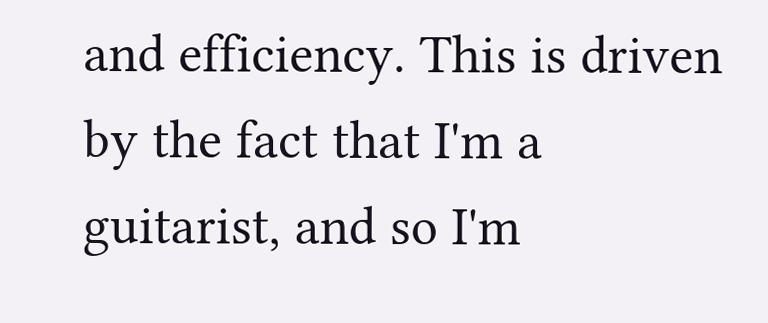and efficiency. This is driven by the fact that I'm a guitarist, and so I'm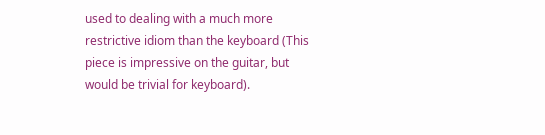used to dealing with a much more restrictive idiom than the keyboard (This piece is impressive on the guitar, but would be trivial for keyboard).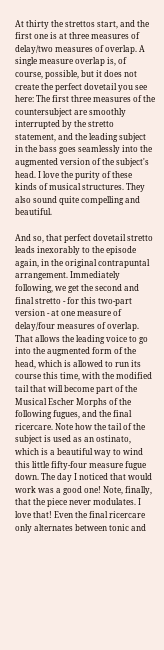At thirty the strettos start, and the first one is at three measures of delay/two measures of overlap. A single measure overlap is, of course, possible, but it does not create the perfect dovetail you see here: The first three measures of the countersubject are smoothly interrupted by the stretto statement, and the leading subject in the bass goes seamlessly into the augmented version of the subject's head. I love the purity of these kinds of musical structures. They also sound quite compelling and beautiful.

And so, that perfect dovetail stretto leads inexorably to the episode again, in the original contrapuntal arrangement. Immediately following, we get the second and final stretto - for this two-part version - at one measure of delay/four measures of overlap. That allows the leading voice to go into the augmented form of the head, which is allowed to run its course this time, with the modified tail that will become part of the Musical Escher Morphs of the following fugues, and the final ricercare. Note how the tail of the subject is used as an ostinato, which is a beautiful way to wind this little fifty-four measure fugue down. The day I noticed that would work was a good one! Note, finally, that the piece never modulates. I love that! Even the final ricercare only alternates between tonic and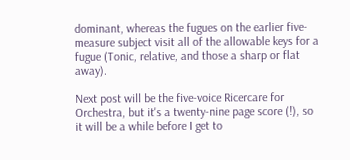dominant, whereas the fugues on the earlier five-measure subject visit all of the allowable keys for a fugue (Tonic, relative, and those a sharp or flat away).

Next post will be the five-voice Ricercare for Orchestra, but it's a twenty-nine page score (!), so it will be a while before I get to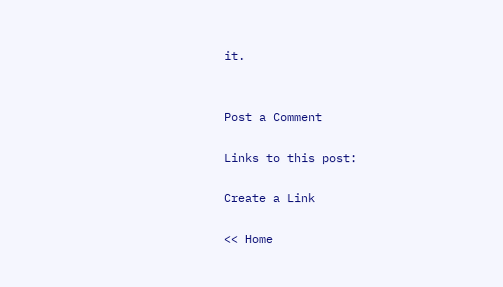it.


Post a Comment

Links to this post:

Create a Link

<< Home